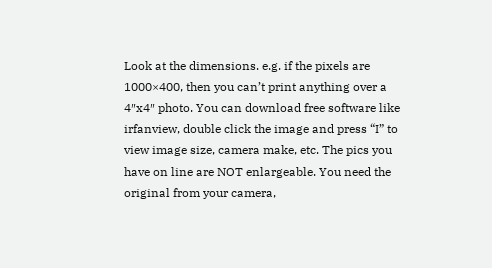Look at the dimensions. e.g. if the pixels are 1000×400, then you can’t print anything over a 4″x4″ photo. You can download free software like irfanview, double click the image and press “I” to view image size, camera make, etc. The pics you have on line are NOT enlargeable. You need the original from your camera,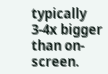typically 3-4x bigger than on-screen.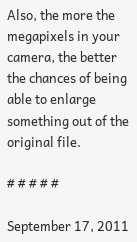Also, the more the megapixels in your camera, the better the chances of being able to enlarge something out of the original file.

# # # # #

September 17, 2011